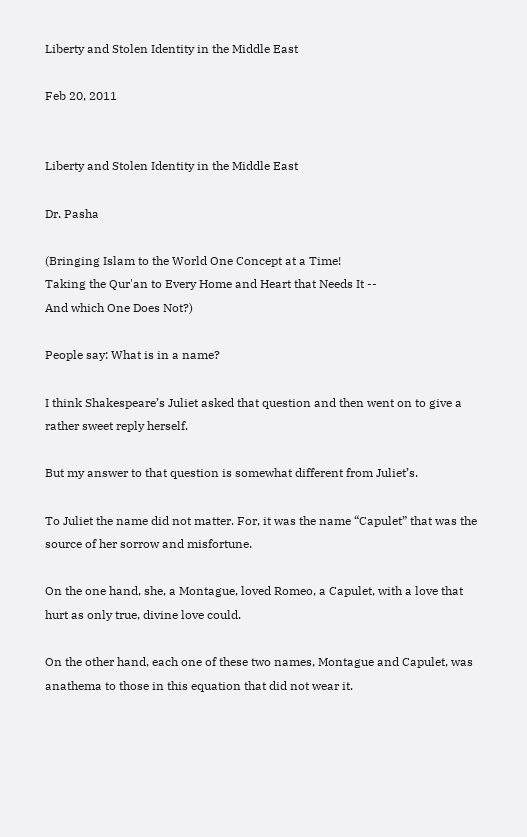Liberty and Stolen Identity in the Middle East

Feb 20, 2011


Liberty and Stolen Identity in the Middle East

Dr. Pasha

(Bringing Islam to the World One Concept at a Time!
Taking the Qur'an to Every Home and Heart that Needs It --
And which One Does Not?)

People say: What is in a name?

I think Shakespeare’s Juliet asked that question and then went on to give a rather sweet reply herself.

But my answer to that question is somewhat different from Juliet’s.

To Juliet the name did not matter. For, it was the name “Capulet” that was the source of her sorrow and misfortune.

On the one hand, she, a Montague, loved Romeo, a Capulet, with a love that hurt as only true, divine love could.

On the other hand, each one of these two names, Montague and Capulet, was anathema to those in this equation that did not wear it.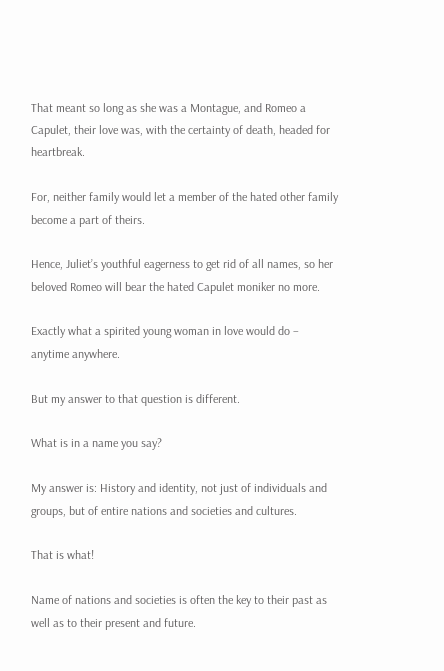That meant so long as she was a Montague, and Romeo a Capulet, their love was, with the certainty of death, headed for heartbreak.

For, neither family would let a member of the hated other family become a part of theirs.

Hence, Juliet’s youthful eagerness to get rid of all names, so her beloved Romeo will bear the hated Capulet moniker no more.

Exactly what a spirited young woman in love would do – anytime anywhere.

But my answer to that question is different.

What is in a name you say?

My answer is: History and identity, not just of individuals and groups, but of entire nations and societies and cultures.

That is what!

Name of nations and societies is often the key to their past as well as to their present and future.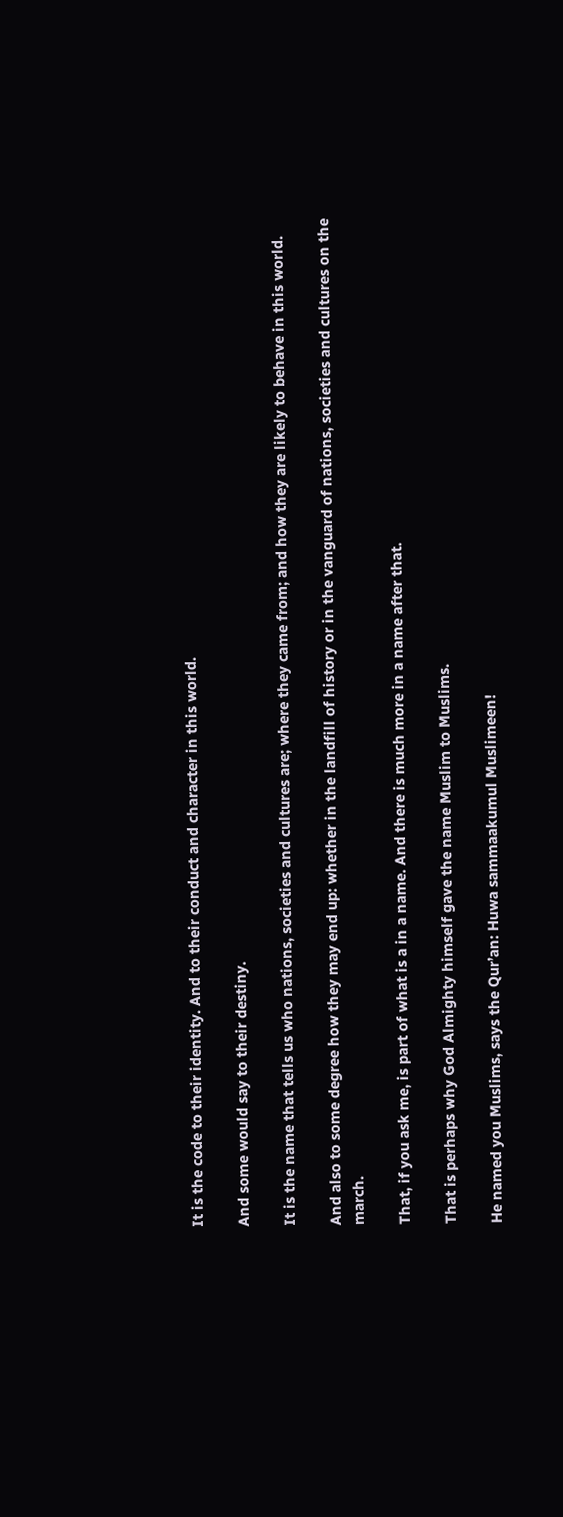It is the code to their identity. And to their conduct and character in this world.

And some would say to their destiny.

It is the name that tells us who nations, societies and cultures are; where they came from; and how they are likely to behave in this world.

And also to some degree how they may end up: whether in the landfill of history or in the vanguard of nations, societies and cultures on the march.

That, if you ask me, is part of what is a in a name. And there is much more in a name after that.

That is perhaps why God Almighty himself gave the name Muslim to Muslims.

He named you Muslims, says the Qur’an: Huwa sammaakumul Muslimeen!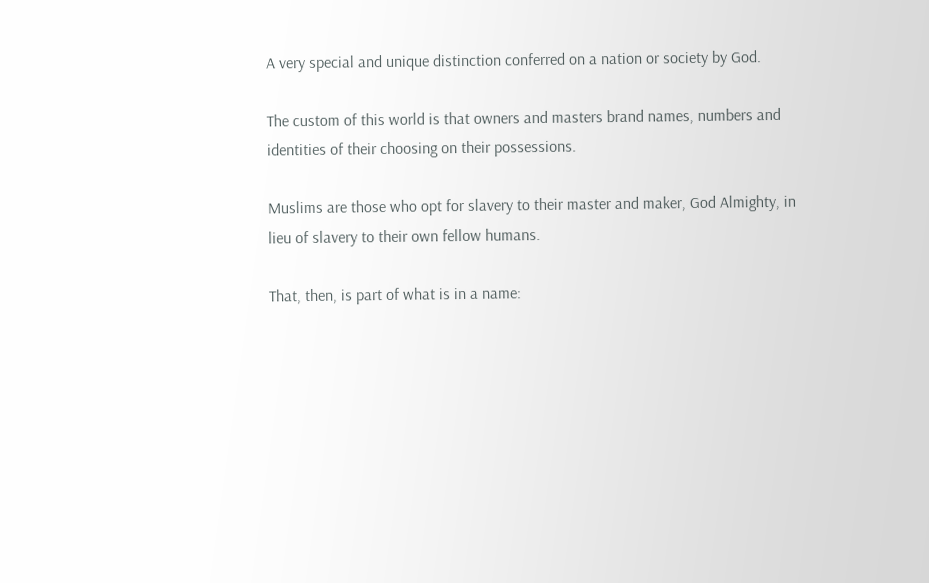A very special and unique distinction conferred on a nation or society by God.

The custom of this world is that owners and masters brand names, numbers and identities of their choosing on their possessions.

Muslims are those who opt for slavery to their master and maker, God Almighty, in lieu of slavery to their own fellow humans.

That, then, is part of what is in a name: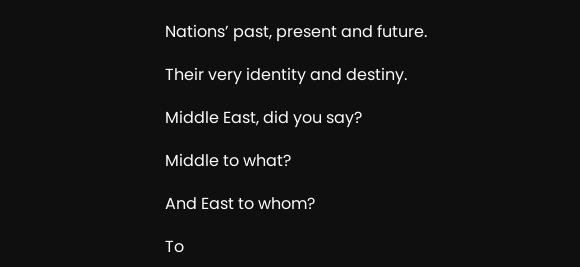Nations’ past, present and future.

Their very identity and destiny.

Middle East, did you say?

Middle to what?

And East to whom?

To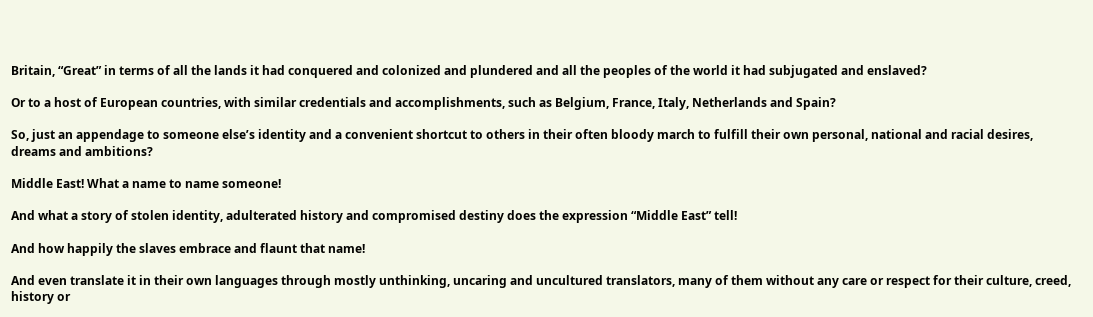Britain, “Great” in terms of all the lands it had conquered and colonized and plundered and all the peoples of the world it had subjugated and enslaved?

Or to a host of European countries, with similar credentials and accomplishments, such as Belgium, France, Italy, Netherlands and Spain?

So, just an appendage to someone else’s identity and a convenient shortcut to others in their often bloody march to fulfill their own personal, national and racial desires, dreams and ambitions?

Middle East! What a name to name someone!

And what a story of stolen identity, adulterated history and compromised destiny does the expression “Middle East” tell!

And how happily the slaves embrace and flaunt that name!

And even translate it in their own languages through mostly unthinking, uncaring and uncultured translators, many of them without any care or respect for their culture, creed, history or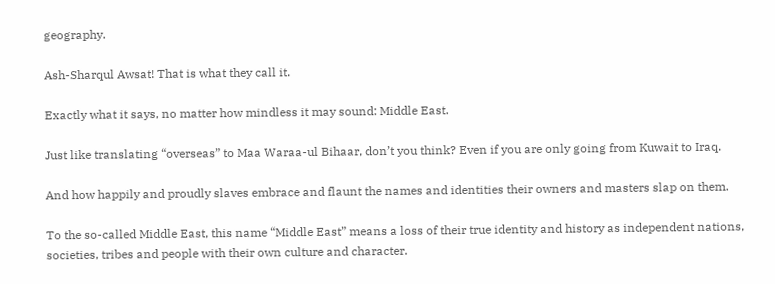geography.

Ash-Sharqul Awsat! That is what they call it.

Exactly what it says, no matter how mindless it may sound: Middle East.

Just like translating “overseas” to Maa Waraa-ul Bihaar, don’t you think? Even if you are only going from Kuwait to Iraq.

And how happily and proudly slaves embrace and flaunt the names and identities their owners and masters slap on them.

To the so-called Middle East, this name “Middle East” means a loss of their true identity and history as independent nations, societies, tribes and people with their own culture and character.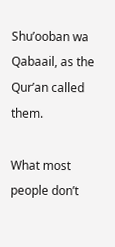Shu’ooban wa Qabaail, as the Qur’an called them.

What most people don’t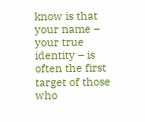know is that your name – your true identity – is often the first target of those who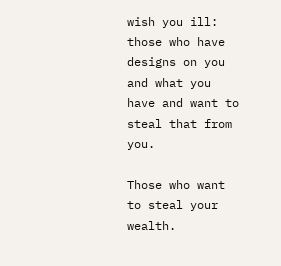wish you ill: those who have designs on you and what you have and want to steal that from you.

Those who want to steal your wealth.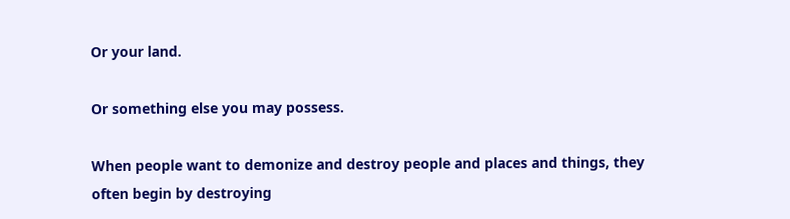Or your land.

Or something else you may possess.

When people want to demonize and destroy people and places and things, they often begin by destroying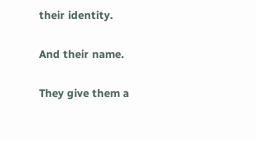their identity.

And their name.

They give them a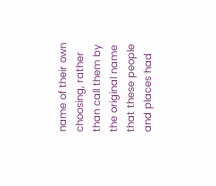name of their own choosing, rather than call them by the original name that these people and places had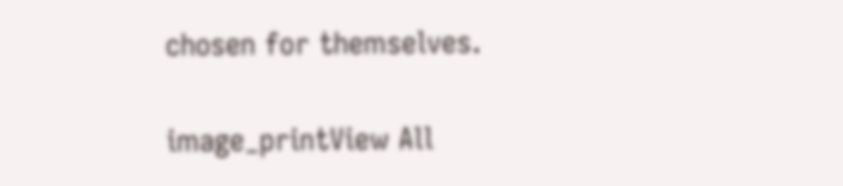chosen for themselves.

image_printView All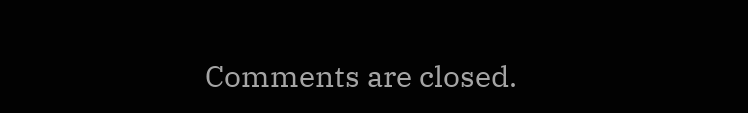Comments are closed.